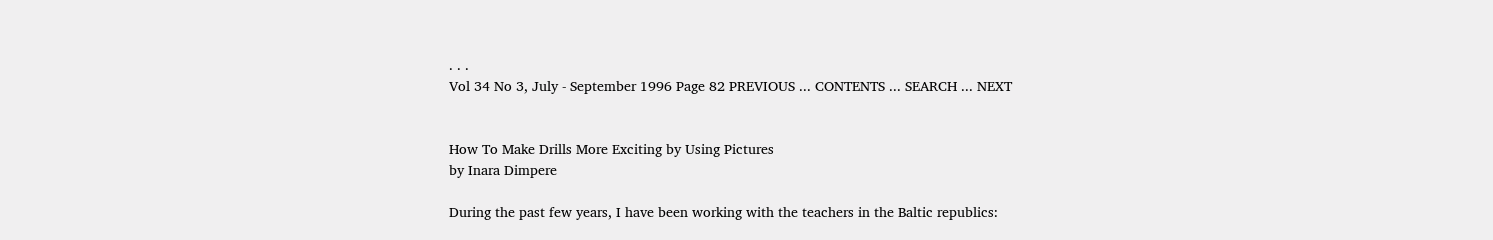. . .
Vol 34 No 3, July - September 1996 Page 82 PREVIOUS ... CONTENTS ... SEARCH ... NEXT


How To Make Drills More Exciting by Using Pictures
by Inara Dimpere

During the past few years, I have been working with the teachers in the Baltic republics: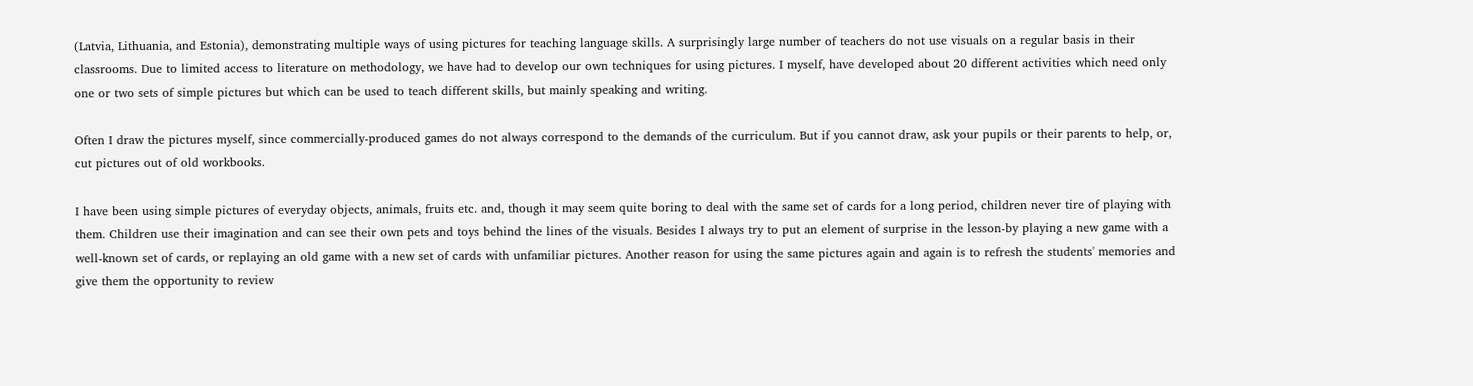(Latvia, Lithuania, and Estonia), demonstrating multiple ways of using pictures for teaching language skills. A surprisingly large number of teachers do not use visuals on a regular basis in their classrooms. Due to limited access to literature on methodology, we have had to develop our own techniques for using pictures. I myself, have developed about 20 different activities which need only one or two sets of simple pictures but which can be used to teach different skills, but mainly speaking and writing.

Often I draw the pictures myself, since commercially-produced games do not always correspond to the demands of the curriculum. But if you cannot draw, ask your pupils or their parents to help, or, cut pictures out of old workbooks.

I have been using simple pictures of everyday objects, animals, fruits etc. and, though it may seem quite boring to deal with the same set of cards for a long period, children never tire of playing with them. Children use their imagination and can see their own pets and toys behind the lines of the visuals. Besides I always try to put an element of surprise in the lesson-by playing a new game with a well-known set of cards, or replaying an old game with a new set of cards with unfamiliar pictures. Another reason for using the same pictures again and again is to refresh the students' memories and give them the opportunity to review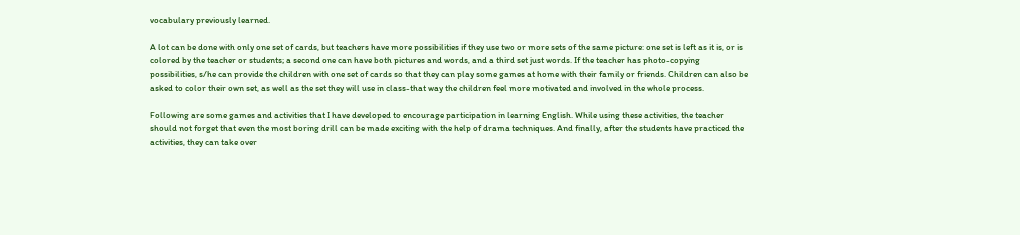vocabulary previously learned.

A lot can be done with only one set of cards, but teachers have more possibilities if they use two or more sets of the same picture: one set is left as it is, or is colored by the teacher or students; a second one can have both pictures and words, and a third set just words. If the teacher has photo-copying possibilities, s/he can provide the children with one set of cards so that they can play some games at home with their family or friends. Children can also be asked to color their own set, as well as the set they will use in class-that way the children feel more motivated and involved in the whole process.

Following are some games and activities that I have developed to encourage participation in learning English. While using these activities, the teacher should not forget that even the most boring drill can be made exciting with the help of drama techniques. And finally, after the students have practiced the activities, they can take over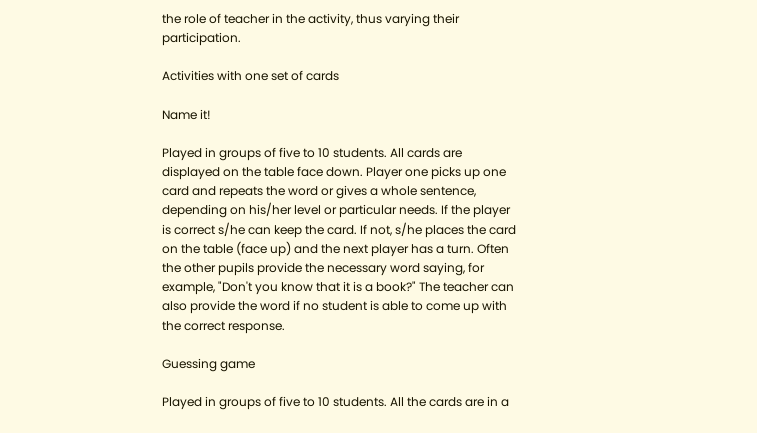the role of teacher in the activity, thus varying their participation.

Activities with one set of cards

Name it!

Played in groups of five to 10 students. All cards are displayed on the table face down. Player one picks up one card and repeats the word or gives a whole sentence, depending on his/her level or particular needs. If the player is correct s/he can keep the card. If not, s/he places the card on the table (face up) and the next player has a turn. Often the other pupils provide the necessary word saying, for example, "Don't you know that it is a book?" The teacher can also provide the word if no student is able to come up with the correct response.

Guessing game

Played in groups of five to 10 students. All the cards are in a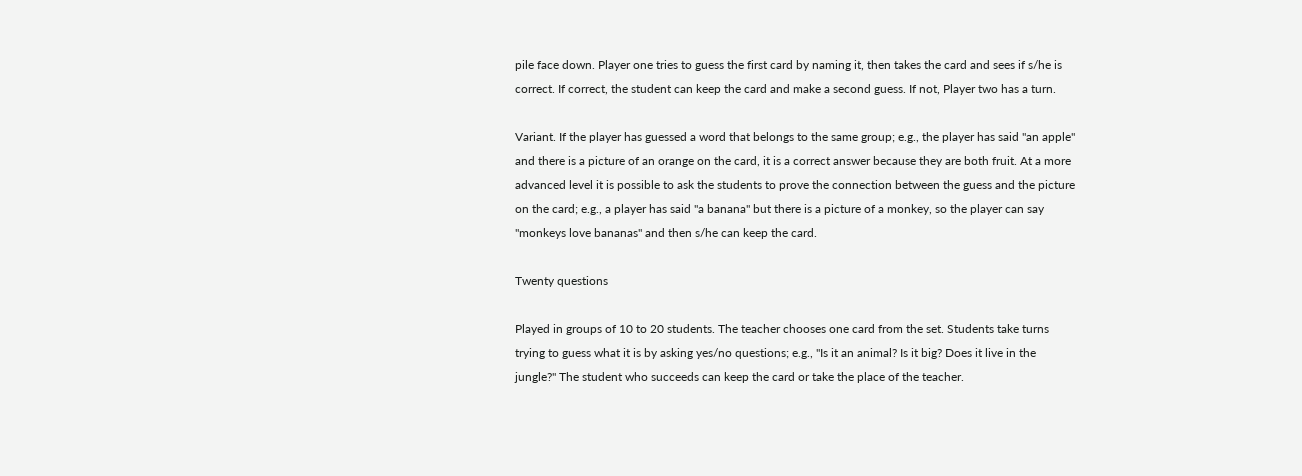pile face down. Player one tries to guess the first card by naming it, then takes the card and sees if s/he is correct. If correct, the student can keep the card and make a second guess. If not, Player two has a turn.

Variant. If the player has guessed a word that belongs to the same group; e.g., the player has said "an apple" and there is a picture of an orange on the card, it is a correct answer because they are both fruit. At a more advanced level it is possible to ask the students to prove the connection between the guess and the picture on the card; e.g., a player has said "a banana" but there is a picture of a monkey, so the player can say "monkeys love bananas" and then s/he can keep the card.

Twenty questions

Played in groups of 10 to 20 students. The teacher chooses one card from the set. Students take turns trying to guess what it is by asking yes/no questions; e.g., "Is it an animal? Is it big? Does it live in the jungle?" The student who succeeds can keep the card or take the place of the teacher.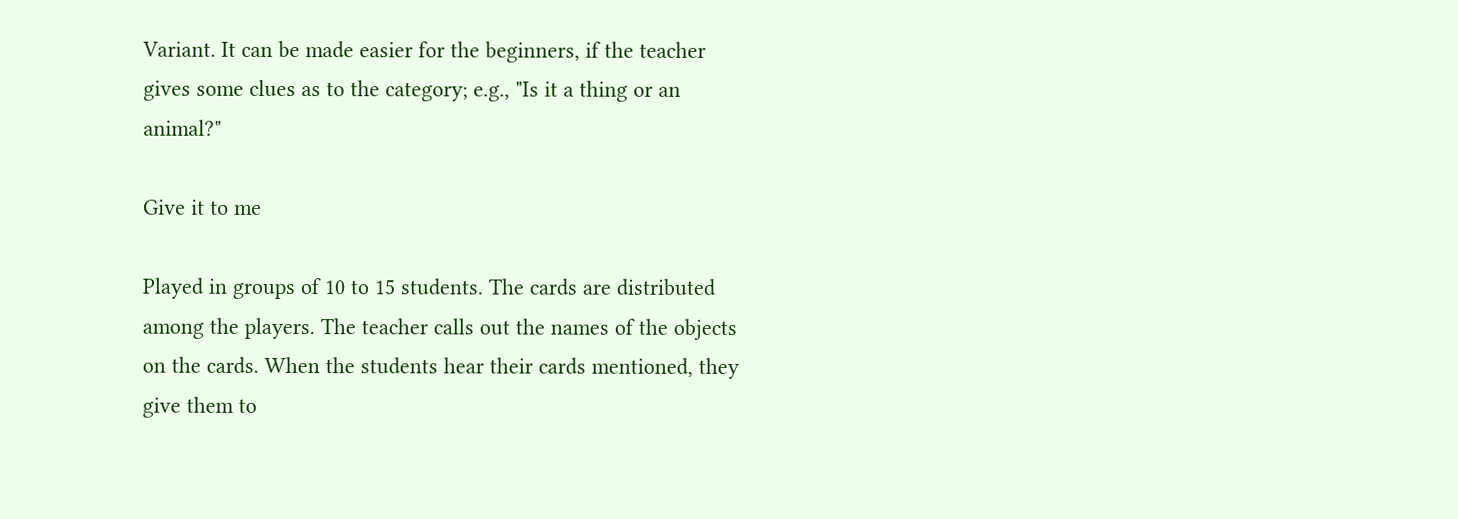Variant. It can be made easier for the beginners, if the teacher gives some clues as to the category; e.g., "Is it a thing or an animal?"

Give it to me

Played in groups of 10 to 15 students. The cards are distributed among the players. The teacher calls out the names of the objects on the cards. When the students hear their cards mentioned, they give them to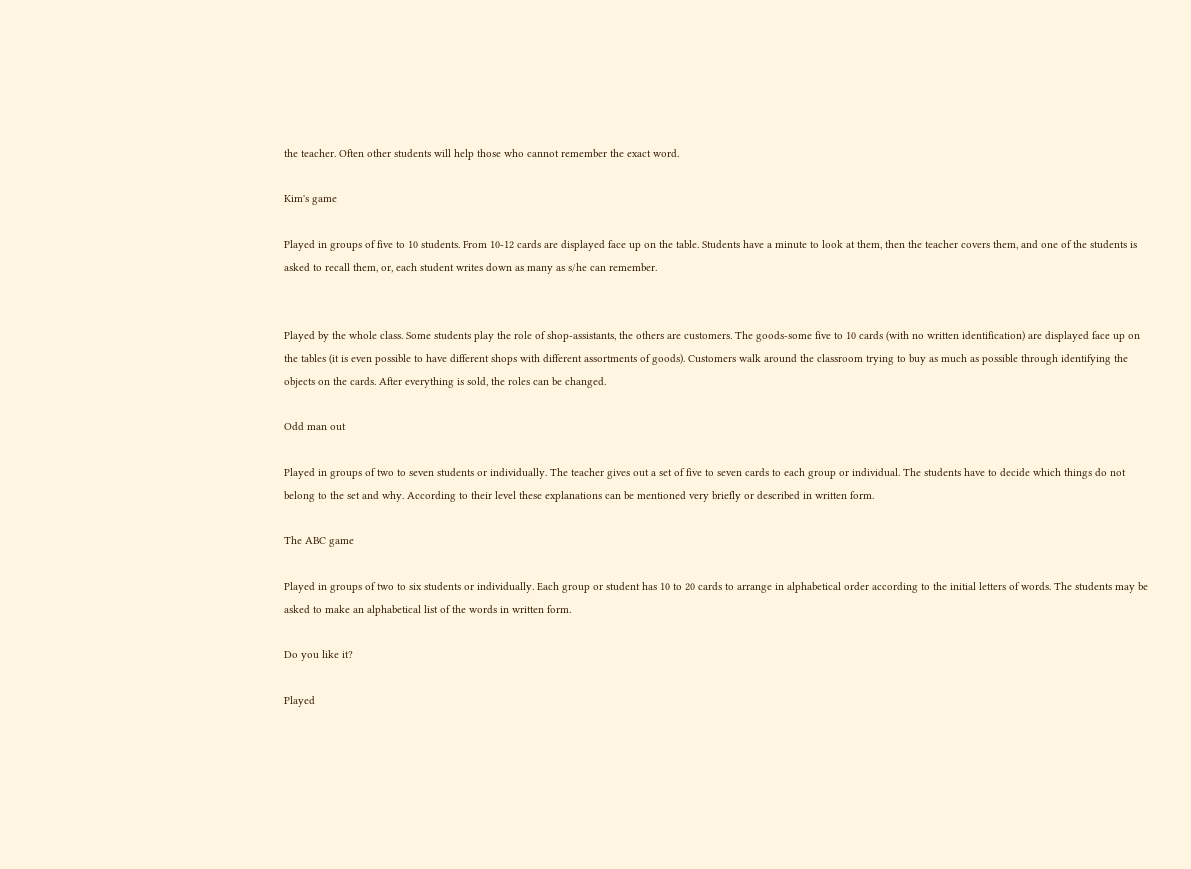the teacher. Often other students will help those who cannot remember the exact word.

Kim's game

Played in groups of five to 10 students. From 10-12 cards are displayed face up on the table. Students have a minute to look at them, then the teacher covers them, and one of the students is asked to recall them, or, each student writes down as many as s/he can remember.


Played by the whole class. Some students play the role of shop-assistants, the others are customers. The goods-some five to 10 cards (with no written identification) are displayed face up on the tables (it is even possible to have different shops with different assortments of goods). Customers walk around the classroom trying to buy as much as possible through identifying the objects on the cards. After everything is sold, the roles can be changed.

Odd man out

Played in groups of two to seven students or individually. The teacher gives out a set of five to seven cards to each group or individual. The students have to decide which things do not belong to the set and why. According to their level these explanations can be mentioned very briefly or described in written form.

The ABC game

Played in groups of two to six students or individually. Each group or student has 10 to 20 cards to arrange in alphabetical order according to the initial letters of words. The students may be asked to make an alphabetical list of the words in written form.

Do you like it?

Played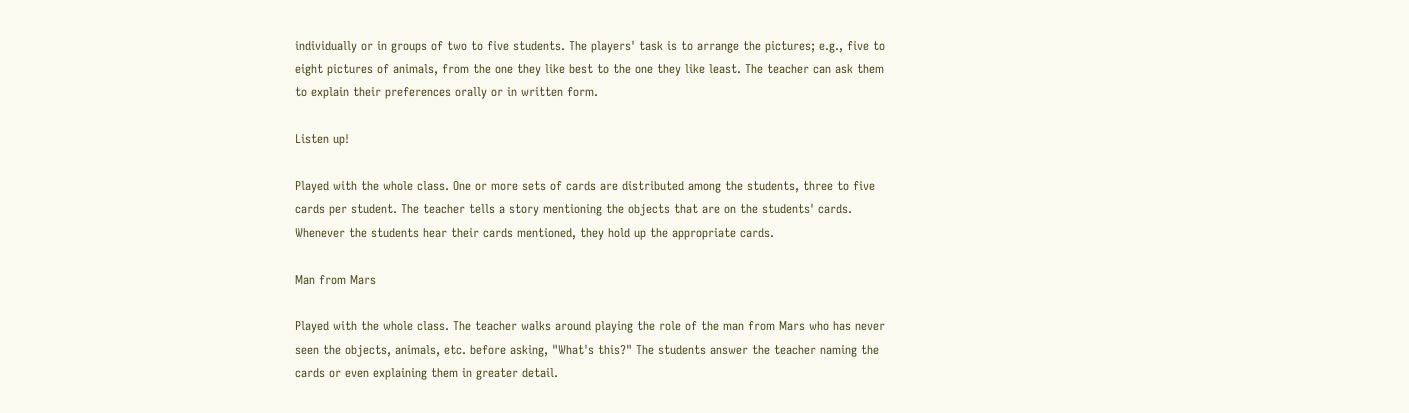individually or in groups of two to five students. The players' task is to arrange the pictures; e.g., five to eight pictures of animals, from the one they like best to the one they like least. The teacher can ask them to explain their preferences orally or in written form.

Listen up!

Played with the whole class. One or more sets of cards are distributed among the students, three to five cards per student. The teacher tells a story mentioning the objects that are on the students' cards. Whenever the students hear their cards mentioned, they hold up the appropriate cards.

Man from Mars

Played with the whole class. The teacher walks around playing the role of the man from Mars who has never seen the objects, animals, etc. before asking, "What's this?" The students answer the teacher naming the cards or even explaining them in greater detail.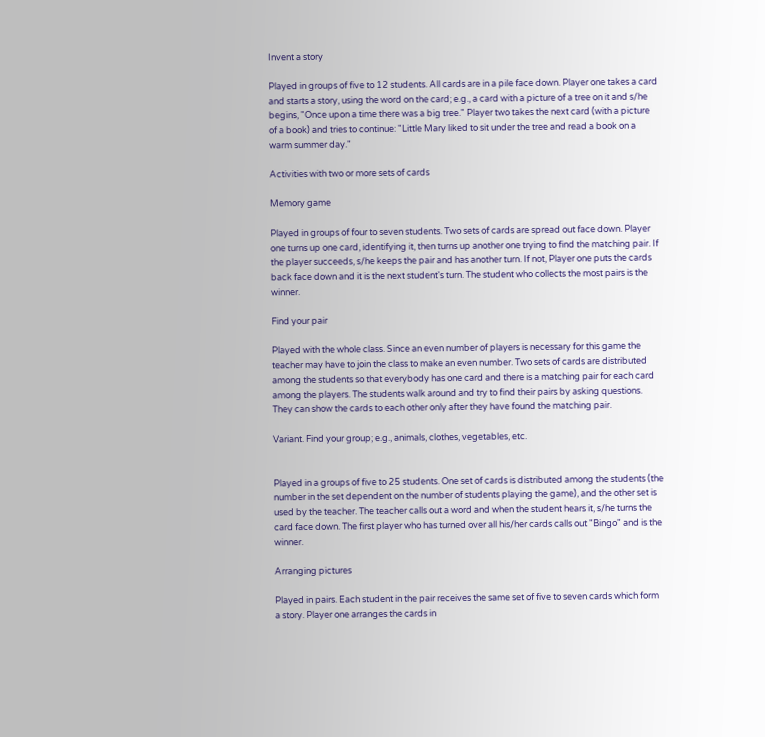Invent a story

Played in groups of five to 12 students. All cards are in a pile face down. Player one takes a card and starts a story, using the word on the card; e.g., a card with a picture of a tree on it and s/he begins, "Once upon a time there was a big tree." Player two takes the next card (with a picture of a book) and tries to continue: "Little Mary liked to sit under the tree and read a book on a warm summer day."

Activities with two or more sets of cards

Memory game

Played in groups of four to seven students. Two sets of cards are spread out face down. Player one turns up one card, identifying it, then turns up another one trying to find the matching pair. If the player succeeds, s/he keeps the pair and has another turn. If not, Player one puts the cards back face down and it is the next student's turn. The student who collects the most pairs is the winner.

Find your pair

Played with the whole class. Since an even number of players is necessary for this game the teacher may have to join the class to make an even number. Two sets of cards are distributed among the students so that everybody has one card and there is a matching pair for each card among the players. The students walk around and try to find their pairs by asking questions. They can show the cards to each other only after they have found the matching pair.

Variant. Find your group; e.g., animals, clothes, vegetables, etc.


Played in a groups of five to 25 students. One set of cards is distributed among the students (the number in the set dependent on the number of students playing the game), and the other set is used by the teacher. The teacher calls out a word and when the student hears it, s/he turns the card face down. The first player who has turned over all his/her cards calls out "Bingo" and is the winner.

Arranging pictures

Played in pairs. Each student in the pair receives the same set of five to seven cards which form a story. Player one arranges the cards in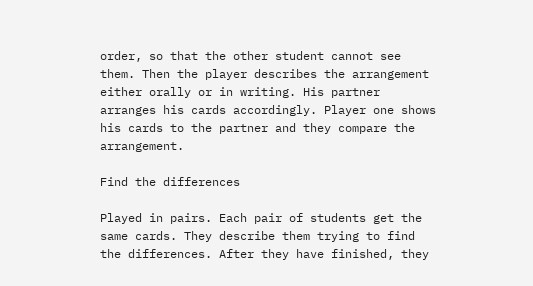order, so that the other student cannot see them. Then the player describes the arrangement either orally or in writing. His partner arranges his cards accordingly. Player one shows his cards to the partner and they compare the arrangement.

Find the differences

Played in pairs. Each pair of students get the same cards. They describe them trying to find the differences. After they have finished, they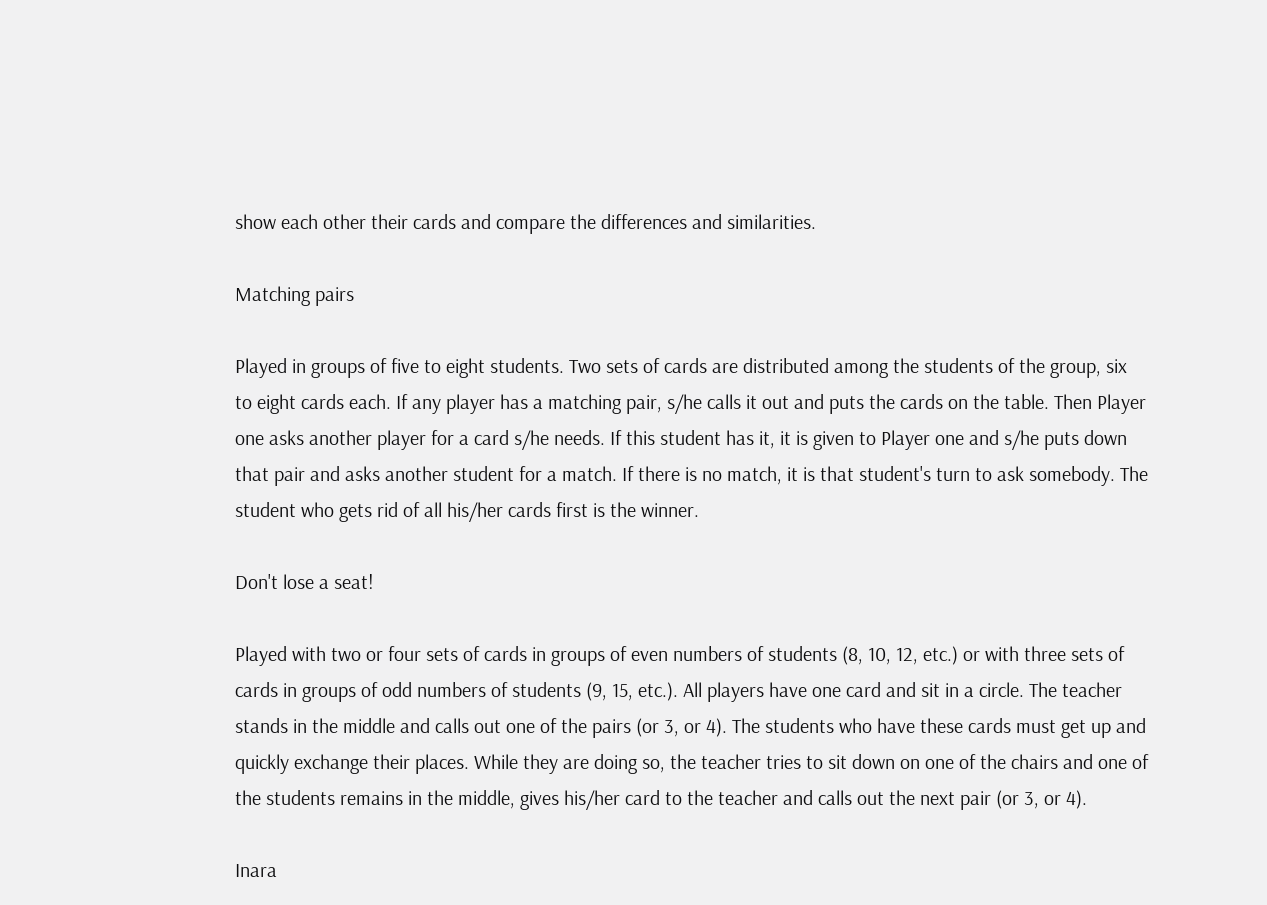show each other their cards and compare the differences and similarities.

Matching pairs

Played in groups of five to eight students. Two sets of cards are distributed among the students of the group, six to eight cards each. If any player has a matching pair, s/he calls it out and puts the cards on the table. Then Player one asks another player for a card s/he needs. If this student has it, it is given to Player one and s/he puts down that pair and asks another student for a match. If there is no match, it is that student's turn to ask somebody. The student who gets rid of all his/her cards first is the winner.

Don't lose a seat!

Played with two or four sets of cards in groups of even numbers of students (8, 10, 12, etc.) or with three sets of cards in groups of odd numbers of students (9, 15, etc.). All players have one card and sit in a circle. The teacher stands in the middle and calls out one of the pairs (or 3, or 4). The students who have these cards must get up and quickly exchange their places. While they are doing so, the teacher tries to sit down on one of the chairs and one of the students remains in the middle, gives his/her card to the teacher and calls out the next pair (or 3, or 4).

Inara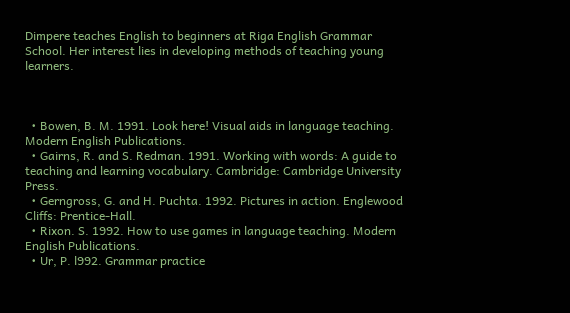Dimpere teaches English to beginners at Riga English Grammar School. Her interest lies in developing methods of teaching young learners.



  • Bowen, B. M. 1991. Look here! Visual aids in language teaching. Modern English Publications.
  • Gairns, R. and S. Redman. 1991. Working with words: A guide to teaching and learning vocabulary. Cambridge: Cambridge University Press.
  • Gerngross, G. and H. Puchta. 1992. Pictures in action. Englewood Cliffs: Prentice-Hall.
  • Rixon. S. 1992. How to use games in language teaching. Modern English Publications.
  • Ur, P. l992. Grammar practice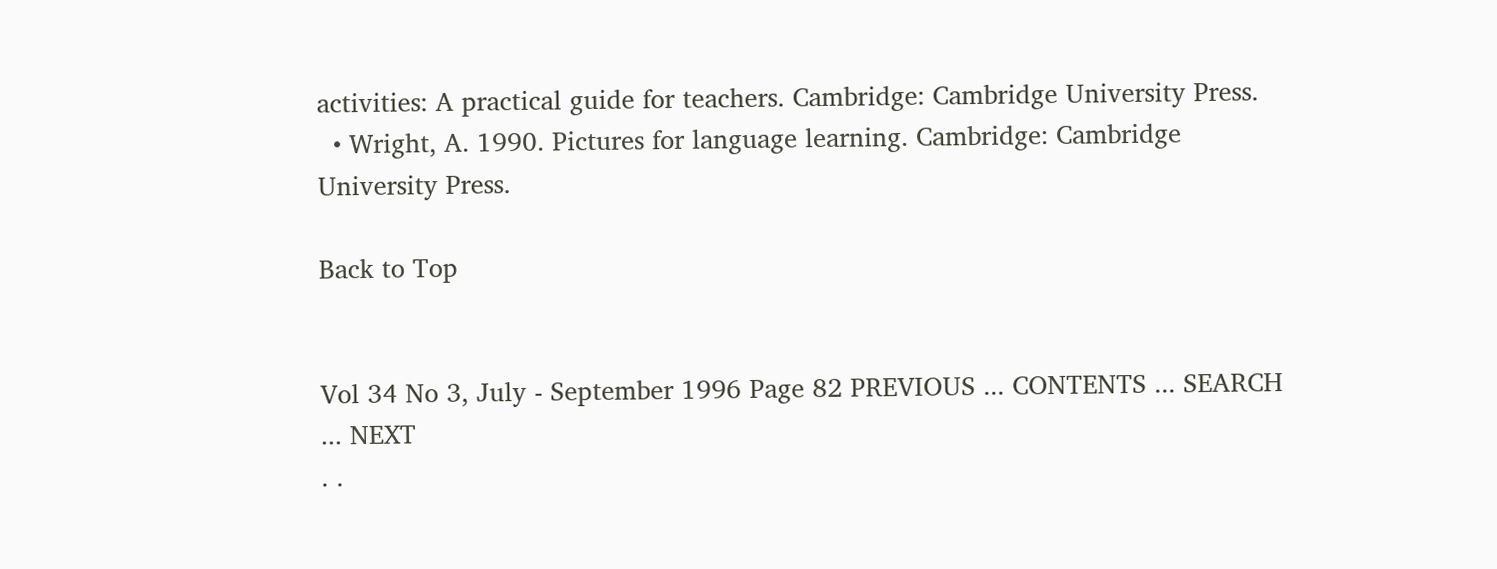activities: A practical guide for teachers. Cambridge: Cambridge University Press.
  • Wright, A. 1990. Pictures for language learning. Cambridge: Cambridge University Press.

Back to Top


Vol 34 No 3, July - September 1996 Page 82 PREVIOUS ... CONTENTS ... SEARCH ... NEXT
. .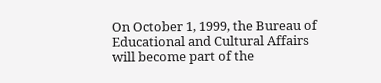On October 1, 1999, the Bureau of Educational and Cultural Affairs will become part of the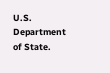U.S. Department of State.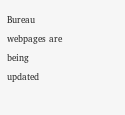Bureau webpages are being updated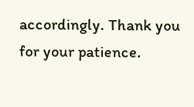accordingly. Thank you for your patience.